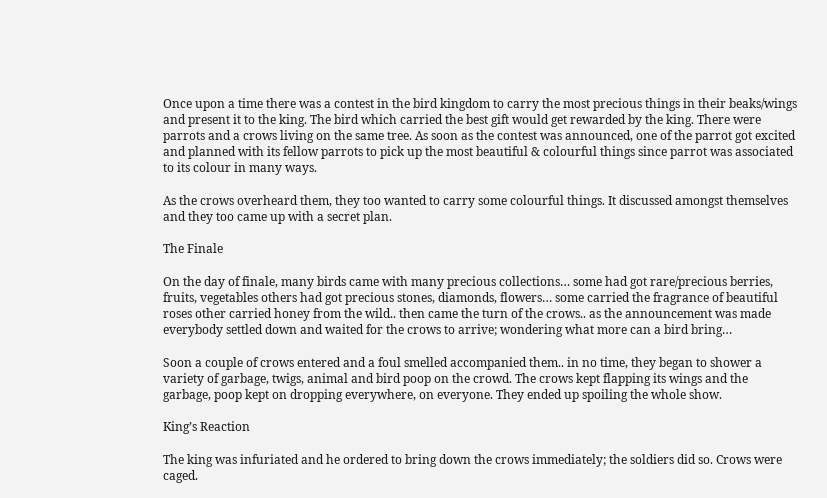Once upon a time there was a contest in the bird kingdom to carry the most precious things in their beaks/wings and present it to the king. The bird which carried the best gift would get rewarded by the king. There were parrots and a crows living on the same tree. As soon as the contest was announced, one of the parrot got excited and planned with its fellow parrots to pick up the most beautiful & colourful things since parrot was associated to its colour in many ways.

As the crows overheard them, they too wanted to carry some colourful things. It discussed amongst themselves and they too came up with a secret plan.

The Finale

On the day of finale, many birds came with many precious collections… some had got rare/precious berries, fruits, vegetables others had got precious stones, diamonds, flowers… some carried the fragrance of beautiful roses other carried honey from the wild.. then came the turn of the crows.. as the announcement was made everybody settled down and waited for the crows to arrive; wondering what more can a bird bring…

Soon a couple of crows entered and a foul smelled accompanied them.. in no time, they began to shower a variety of garbage, twigs, animal and bird poop on the crowd. The crows kept flapping its wings and the garbage, poop kept on dropping everywhere, on everyone. They ended up spoiling the whole show.

King’s Reaction

The king was infuriated and he ordered to bring down the crows immediately; the soldiers did so. Crows were caged.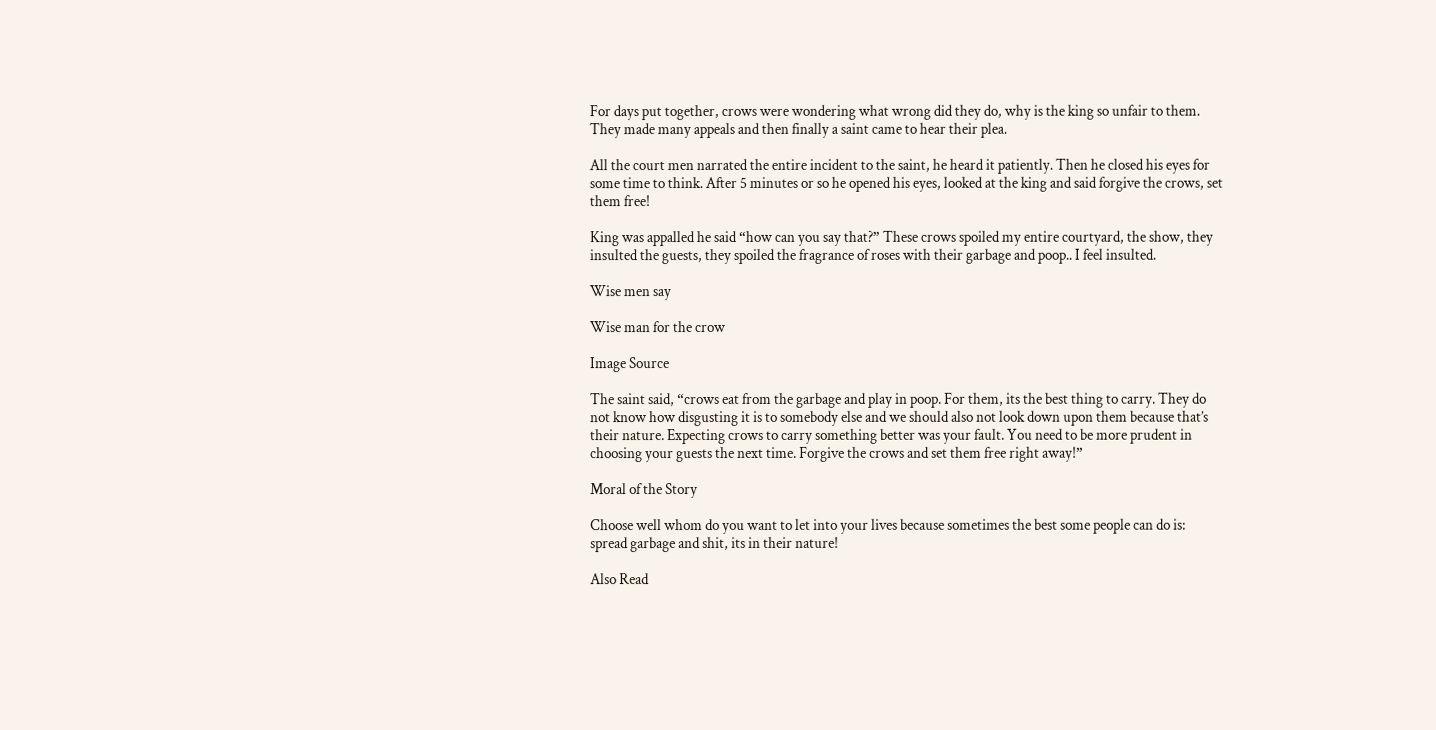For days put together, crows were wondering what wrong did they do, why is the king so unfair to them. They made many appeals and then finally a saint came to hear their plea.

All the court men narrated the entire incident to the saint, he heard it patiently. Then he closed his eyes for some time to think. After 5 minutes or so he opened his eyes, looked at the king and said forgive the crows, set them free!

King was appalled he said “how can you say that?” These crows spoiled my entire courtyard, the show, they insulted the guests, they spoiled the fragrance of roses with their garbage and poop.. I feel insulted.

Wise men say

Wise man for the crow

Image Source

The saint said, “crows eat from the garbage and play in poop. For them, its the best thing to carry. They do not know how disgusting it is to somebody else and we should also not look down upon them because that’s their nature. Expecting crows to carry something better was your fault. You need to be more prudent in choosing your guests the next time. Forgive the crows and set them free right away!”

Moral of the Story

Choose well whom do you want to let into your lives because sometimes the best some people can do is: spread garbage and shit, its in their nature!

Also Read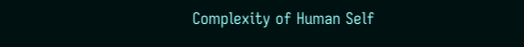Complexity of Human Self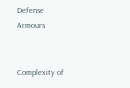Defense Armours


Complexity of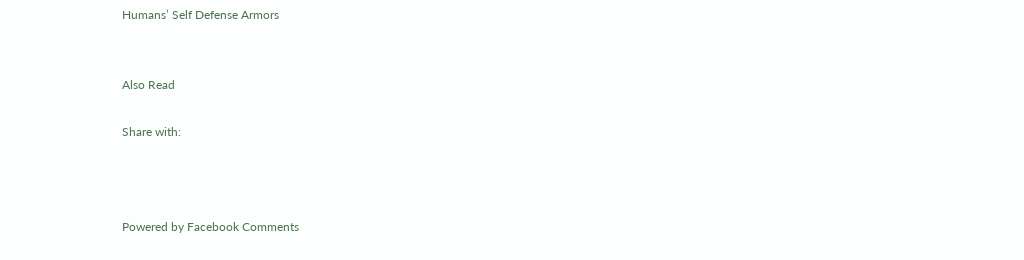Humans’ Self Defense Armors


Also Read

Share with:



Powered by Facebook Comments